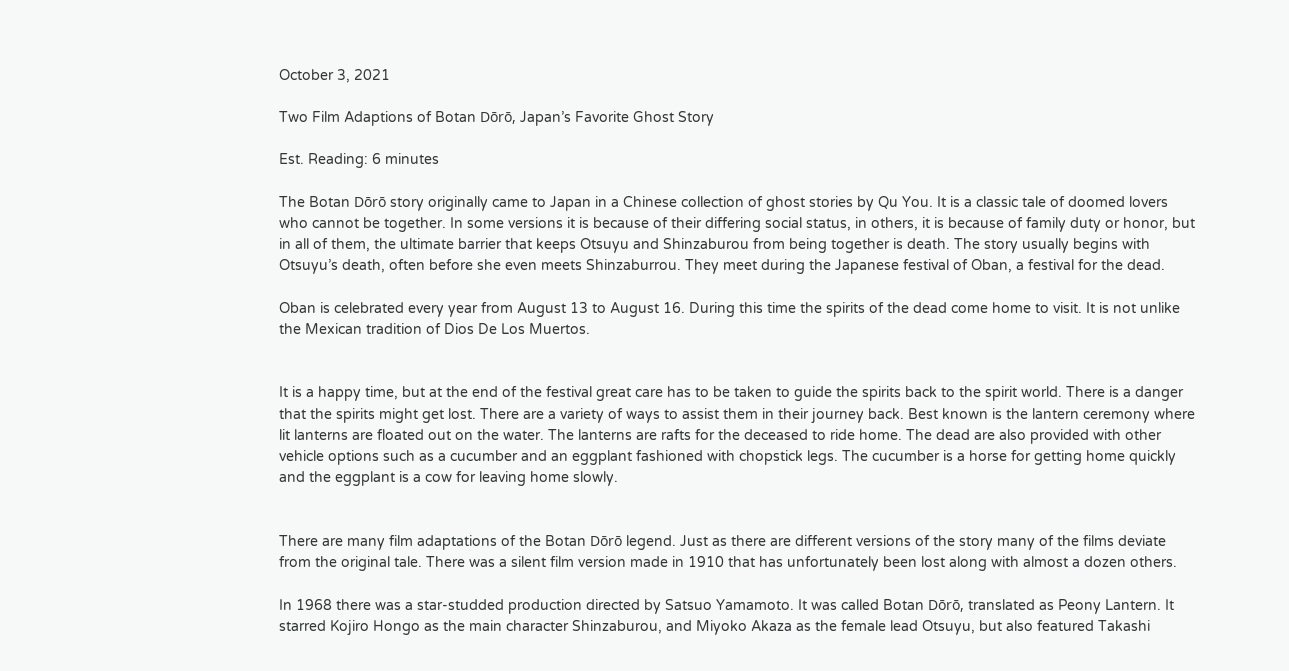October 3, 2021

Two Film Adaptions of Botan Dōrō, Japan’s Favorite Ghost Story

Est. Reading: 6 minutes

The Botan Dōrō story originally came to Japan in a Chinese collection of ghost stories by Qu You. It is a classic tale of doomed lovers who cannot be together. In some versions it is because of their differing social status, in others, it is because of family duty or honor, but in all of them, the ultimate barrier that keeps Otsuyu and Shinzaburou from being together is death. The story usually begins with Otsuyu’s death, often before she even meets Shinzaburrou. They meet during the Japanese festival of Oban, a festival for the dead.

Oban is celebrated every year from August 13 to August 16. During this time the spirits of the dead come home to visit. It is not unlike the Mexican tradition of Dios De Los Muertos.


It is a happy time, but at the end of the festival great care has to be taken to guide the spirits back to the spirit world. There is a danger that the spirits might get lost. There are a variety of ways to assist them in their journey back. Best known is the lantern ceremony where lit lanterns are floated out on the water. The lanterns are rafts for the deceased to ride home. The dead are also provided with other vehicle options such as a cucumber and an eggplant fashioned with chopstick legs. The cucumber is a horse for getting home quickly and the eggplant is a cow for leaving home slowly.


There are many film adaptations of the Botan Dōrō legend. Just as there are different versions of the story many of the films deviate from the original tale. There was a silent film version made in 1910 that has unfortunately been lost along with almost a dozen others.

In 1968 there was a star-studded production directed by Satsuo Yamamoto. It was called Botan Dōrō, translated as Peony Lantern. It starred Kojiro Hongo as the main character Shinzaburou, and Miyoko Akaza as the female lead Otsuyu, but also featured Takashi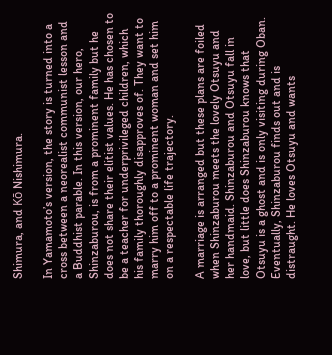Shimura, and Kō Nishimura.

In Yamamoto’s version, the story is turned into a cross between a neorealist communist lesson and a Buddhist parable. In this version, our hero, Shinzaburou, is from a prominent family but he does not share their elitist values. He has chosen to be a teacher for underprivileged children, which his family thoroughly disapproves of. They want to marry him off to a prominent woman and set him on a respectable life trajectory.

A marriage is arranged but these plans are foiled when Shinzaburou meets the lovely Otsuyu and her handmaid. Shinzaburou and Otsuyu fall in love, but little does Shinzaburou knows that Otsuyu is a ghost and is only visiting during Oban. Eventually, Shinzaburou finds out and is distraught. He loves Otsuyu and wants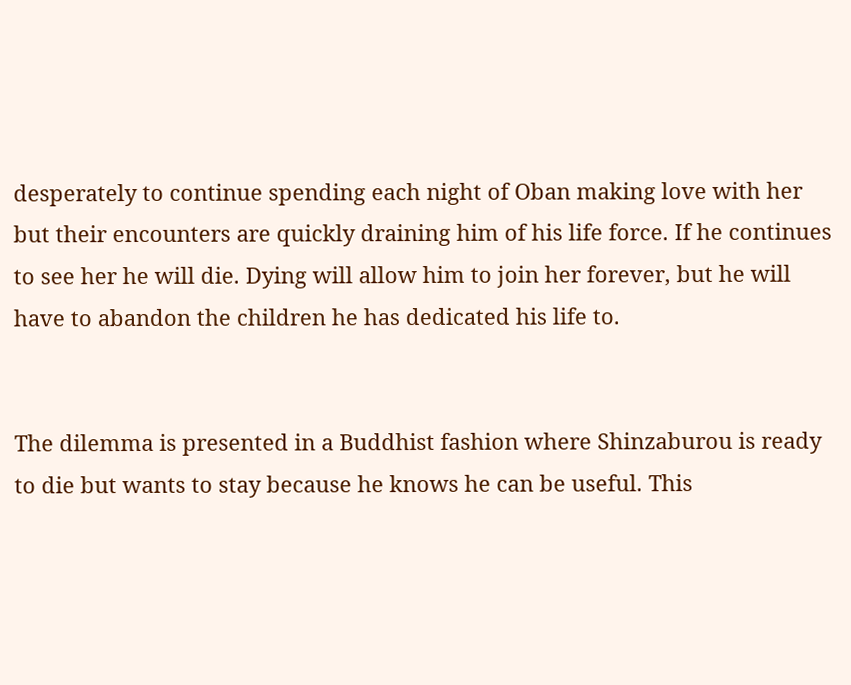desperately to continue spending each night of Oban making love with her but their encounters are quickly draining him of his life force. If he continues to see her he will die. Dying will allow him to join her forever, but he will have to abandon the children he has dedicated his life to.


The dilemma is presented in a Buddhist fashion where Shinzaburou is ready to die but wants to stay because he knows he can be useful. This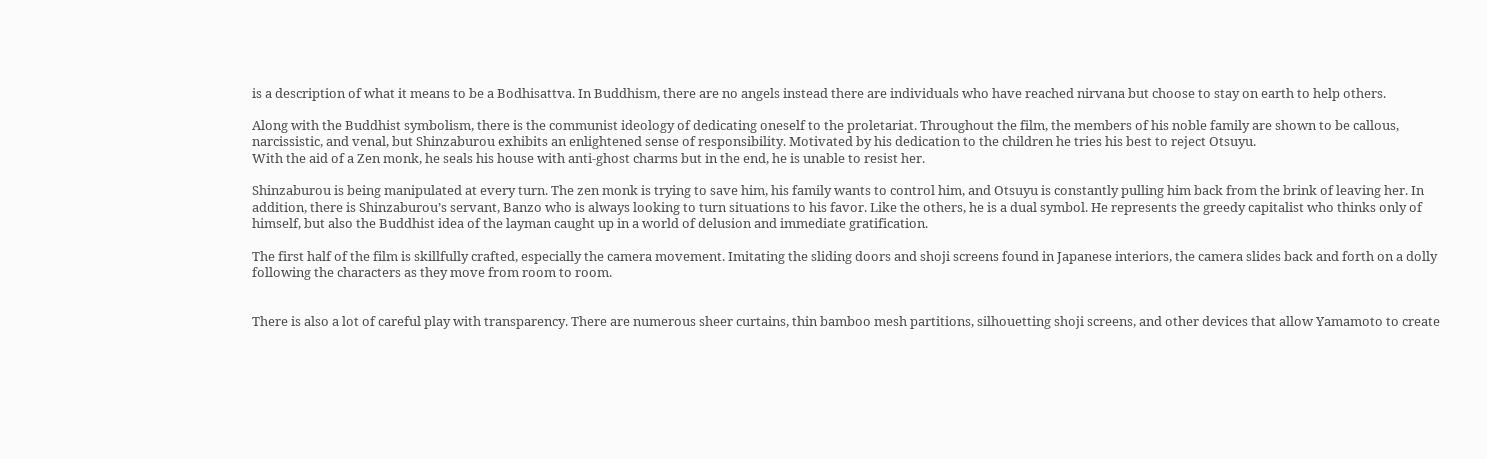is a description of what it means to be a Bodhisattva. In Buddhism, there are no angels instead there are individuals who have reached nirvana but choose to stay on earth to help others.

Along with the Buddhist symbolism, there is the communist ideology of dedicating oneself to the proletariat. Throughout the film, the members of his noble family are shown to be callous, narcissistic, and venal, but Shinzaburou exhibits an enlightened sense of responsibility. Motivated by his dedication to the children he tries his best to reject Otsuyu.
With the aid of a Zen monk, he seals his house with anti-ghost charms but in the end, he is unable to resist her.

Shinzaburou is being manipulated at every turn. The zen monk is trying to save him, his family wants to control him, and Otsuyu is constantly pulling him back from the brink of leaving her. In addition, there is Shinzaburou’s servant, Banzo who is always looking to turn situations to his favor. Like the others, he is a dual symbol. He represents the greedy capitalist who thinks only of himself, but also the Buddhist idea of the layman caught up in a world of delusion and immediate gratification.

The first half of the film is skillfully crafted, especially the camera movement. Imitating the sliding doors and shoji screens found in Japanese interiors, the camera slides back and forth on a dolly following the characters as they move from room to room.


There is also a lot of careful play with transparency. There are numerous sheer curtains, thin bamboo mesh partitions, silhouetting shoji screens, and other devices that allow Yamamoto to create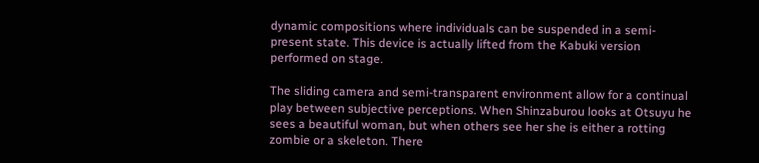dynamic compositions where individuals can be suspended in a semi-present state. This device is actually lifted from the Kabuki version performed on stage.

The sliding camera and semi-transparent environment allow for a continual play between subjective perceptions. When Shinzaburou looks at Otsuyu he sees a beautiful woman, but when others see her she is either a rotting zombie or a skeleton. There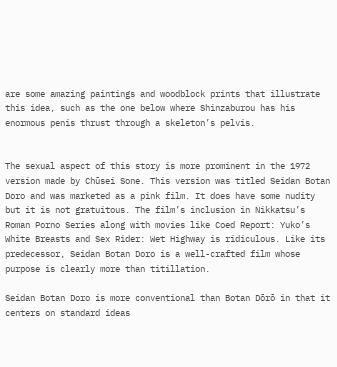are some amazing paintings and woodblock prints that illustrate this idea, such as the one below where Shinzaburou has his enormous penis thrust through a skeleton’s pelvis.


The sexual aspect of this story is more prominent in the 1972 version made by Chūsei Sone. This version was titled Seidan Botan Doro and was marketed as a pink film. It does have some nudity but it is not gratuitous. The film’s inclusion in Nikkatsu’s Roman Porno Series along with movies like Coed Report: Yuko’s White Breasts and Sex Rider: Wet Highway is ridiculous. Like its predecessor, Seidan Botan Doro is a well-crafted film whose purpose is clearly more than titillation.

Seidan Botan Doro is more conventional than Botan Dōrō in that it centers on standard ideas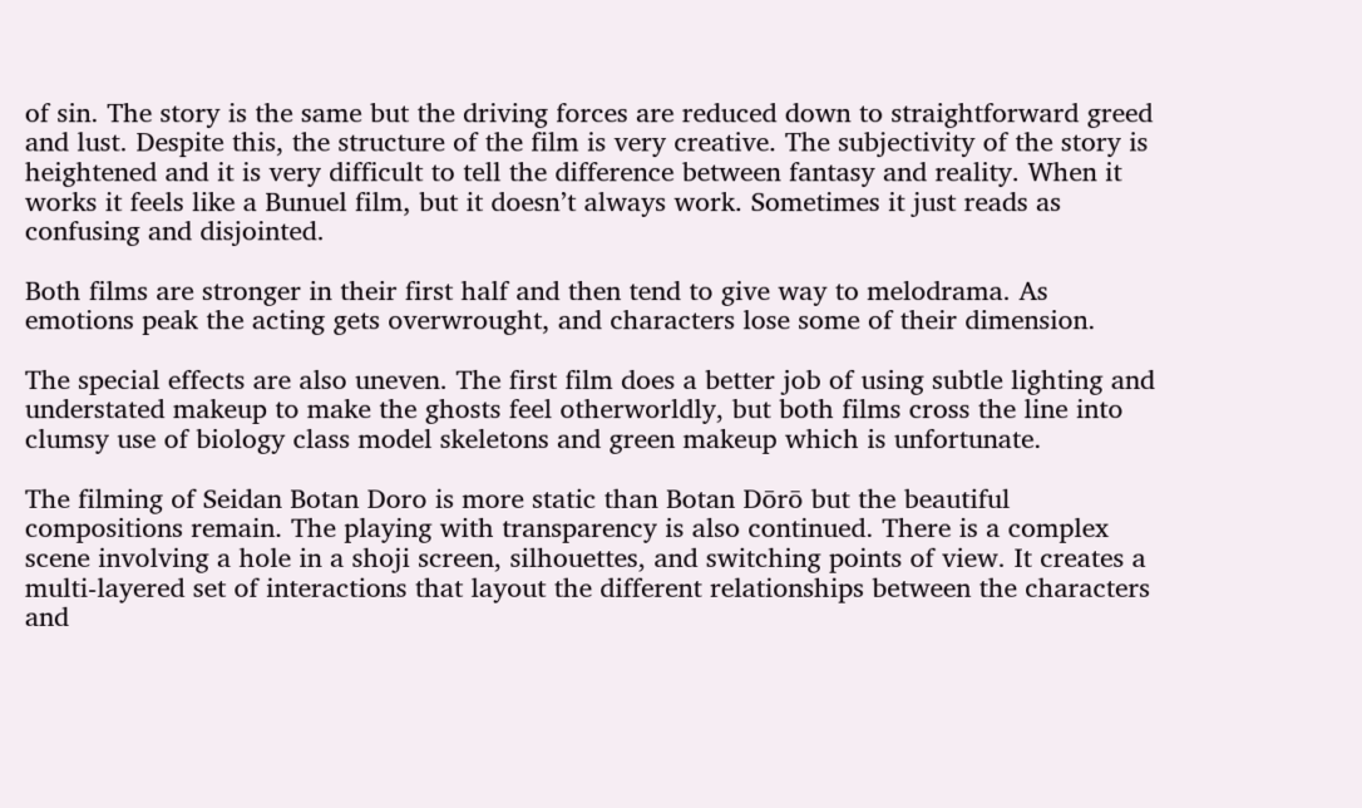of sin. The story is the same but the driving forces are reduced down to straightforward greed and lust. Despite this, the structure of the film is very creative. The subjectivity of the story is heightened and it is very difficult to tell the difference between fantasy and reality. When it works it feels like a Bunuel film, but it doesn’t always work. Sometimes it just reads as confusing and disjointed.

Both films are stronger in their first half and then tend to give way to melodrama. As emotions peak the acting gets overwrought, and characters lose some of their dimension.

The special effects are also uneven. The first film does a better job of using subtle lighting and understated makeup to make the ghosts feel otherworldly, but both films cross the line into clumsy use of biology class model skeletons and green makeup which is unfortunate.

The filming of Seidan Botan Doro is more static than Botan Dōrō but the beautiful compositions remain. The playing with transparency is also continued. There is a complex scene involving a hole in a shoji screen, silhouettes, and switching points of view. It creates a multi-layered set of interactions that layout the different relationships between the characters and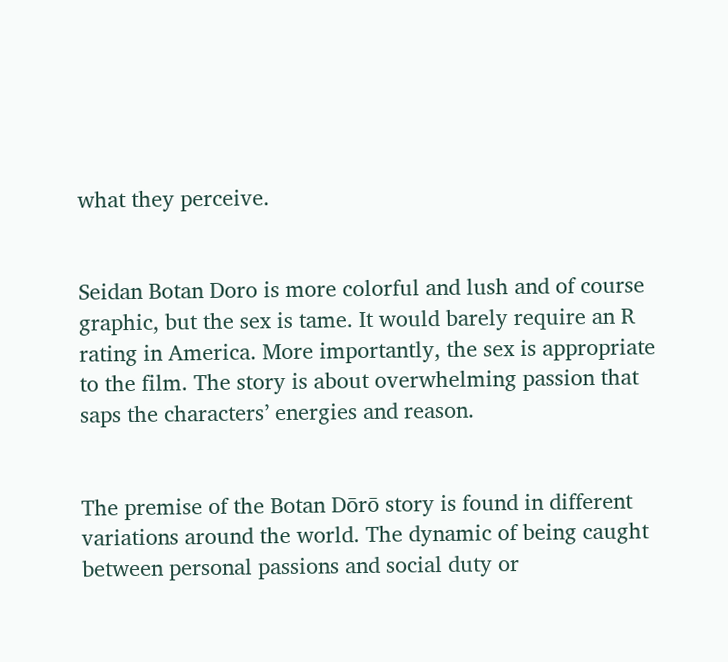what they perceive.


Seidan Botan Doro is more colorful and lush and of course graphic, but the sex is tame. It would barely require an R rating in America. More importantly, the sex is appropriate to the film. The story is about overwhelming passion that saps the characters’ energies and reason.


The premise of the Botan Dōrō story is found in different variations around the world. The dynamic of being caught between personal passions and social duty or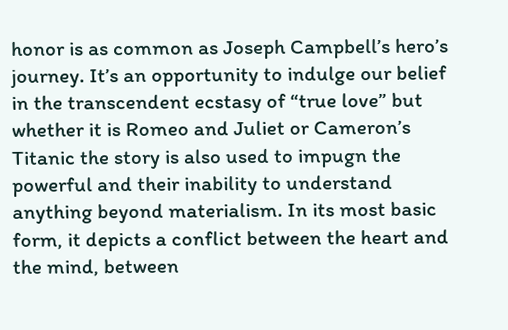honor is as common as Joseph Campbell’s hero’s journey. It’s an opportunity to indulge our belief in the transcendent ecstasy of “true love” but whether it is Romeo and Juliet or Cameron’s Titanic the story is also used to impugn the powerful and their inability to understand anything beyond materialism. In its most basic form, it depicts a conflict between the heart and the mind, between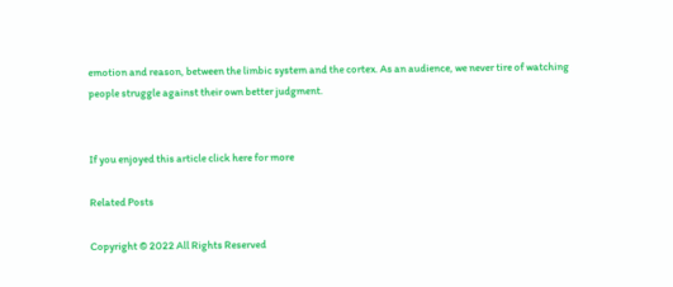emotion and reason, between the limbic system and the cortex. As an audience, we never tire of watching people struggle against their own better judgment.


If you enjoyed this article click here for more

Related Posts

Copyright © 2022 All Rights Reserved